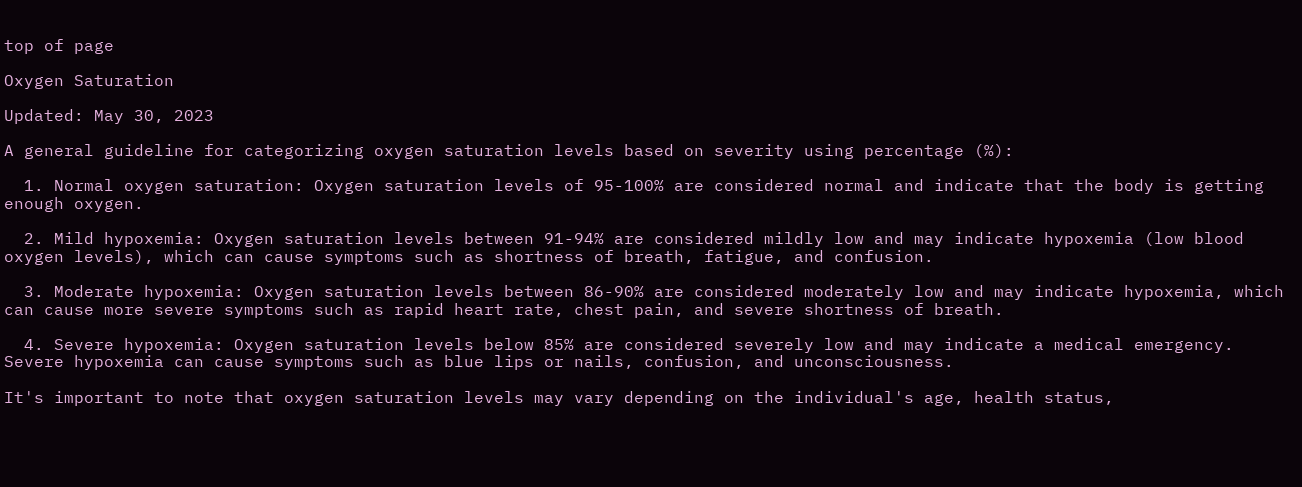top of page

Oxygen Saturation

Updated: May 30, 2023

A general guideline for categorizing oxygen saturation levels based on severity using percentage (%):

  1. Normal oxygen saturation: Oxygen saturation levels of 95-100% are considered normal and indicate that the body is getting enough oxygen.

  2. Mild hypoxemia: Oxygen saturation levels between 91-94% are considered mildly low and may indicate hypoxemia (low blood oxygen levels), which can cause symptoms such as shortness of breath, fatigue, and confusion.

  3. Moderate hypoxemia: Oxygen saturation levels between 86-90% are considered moderately low and may indicate hypoxemia, which can cause more severe symptoms such as rapid heart rate, chest pain, and severe shortness of breath.

  4. Severe hypoxemia: Oxygen saturation levels below 85% are considered severely low and may indicate a medical emergency. Severe hypoxemia can cause symptoms such as blue lips or nails, confusion, and unconsciousness.

It's important to note that oxygen saturation levels may vary depending on the individual's age, health status,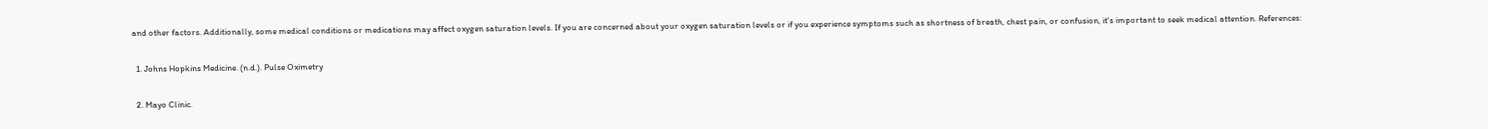and other factors. Additionally, some medical conditions or medications may affect oxygen saturation levels. If you are concerned about your oxygen saturation levels or if you experience symptoms such as shortness of breath, chest pain, or confusion, it's important to seek medical attention. References:

  1. Johns Hopkins Medicine. (n.d.). Pulse Oximetry

  2. Mayo Clinic.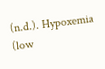(n.d.). Hypoxemia (low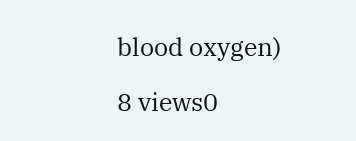blood oxygen)

8 views0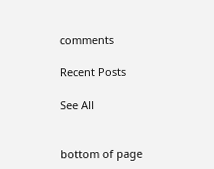comments

Recent Posts

See All


bottom of page